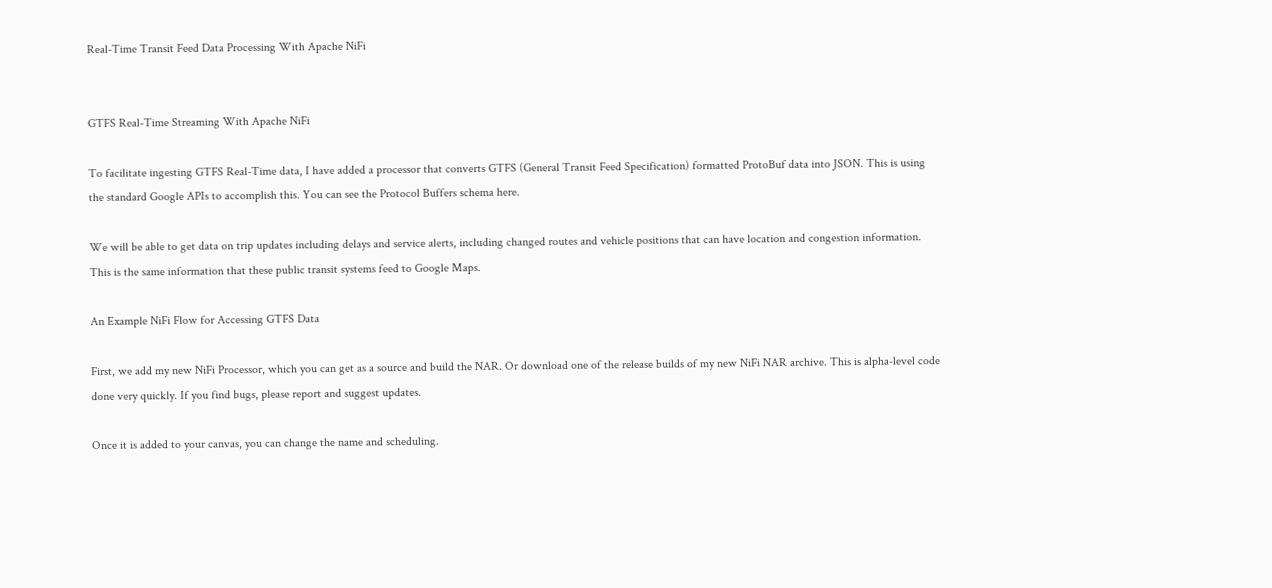Real-Time Transit Feed Data Processing With Apache NiFi


GTFS Real-Time Streaming With Apache NiFi

To facilitate ingesting GTFS Real-Time data, I have added a processor that converts GTFS (General Transit Feed Specification) formatted ProtoBuf data into JSON. This is using the standard Google APIs to accomplish this. You can see the Protocol Buffers schema here.

We will be able to get data on trip updates including delays and service alerts, including changed routes and vehicle positions that can have location and congestion information. This is the same information that these public transit systems feed to Google Maps.

An Example NiFi Flow for Accessing GTFS Data

First, we add my new NiFi Processor, which you can get as a source and build the NAR. Or download one of the release builds of my new NiFi NAR archive. This is alpha-level code done very quickly. If you find bugs, please report and suggest updates.

Once it is added to your canvas, you can change the name and scheduling.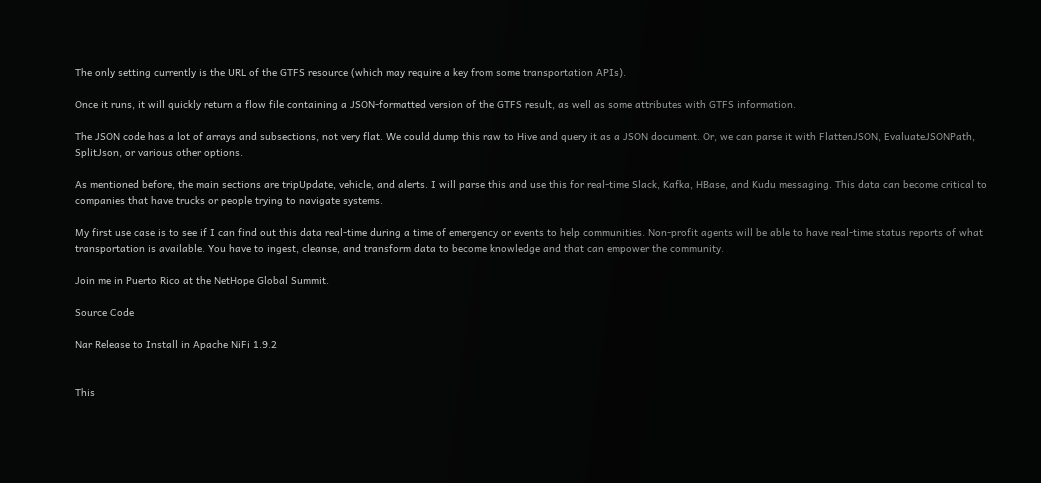The only setting currently is the URL of the GTFS resource (which may require a key from some transportation APIs).

Once it runs, it will quickly return a flow file containing a JSON-formatted version of the GTFS result, as well as some attributes with GTFS information.

The JSON code has a lot of arrays and subsections, not very flat. We could dump this raw to Hive and query it as a JSON document. Or, we can parse it with FlattenJSON, EvaluateJSONPath, SplitJson, or various other options.

As mentioned before, the main sections are tripUpdate, vehicle, and alerts. I will parse this and use this for real-time Slack, Kafka, HBase, and Kudu messaging. This data can become critical to companies that have trucks or people trying to navigate systems.

My first use case is to see if I can find out this data real-time during a time of emergency or events to help communities. Non-profit agents will be able to have real-time status reports of what transportation is available. You have to ingest, cleanse, and transform data to become knowledge and that can empower the community.

Join me in Puerto Rico at the NetHope Global Summit.

Source Code

Nar Release to Install in Apache NiFi 1.9.2


This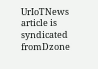UrIoTNews article is syndicated fromDzone